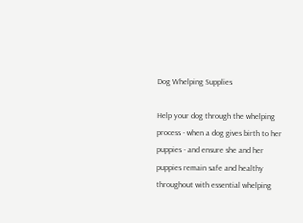Dog Whelping Supplies

Help your dog through the whelping process - when a dog gives birth to her puppies - and ensure she and her puppies remain safe and healthy throughout with essential whelping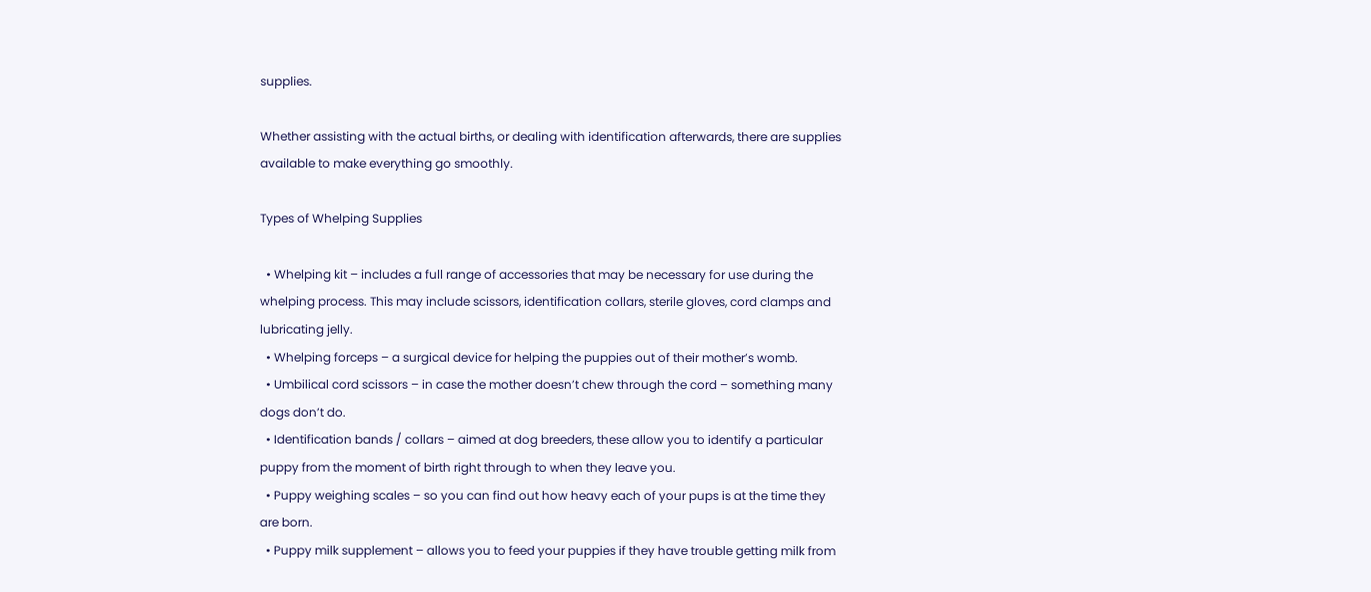supplies.

Whether assisting with the actual births, or dealing with identification afterwards, there are supplies available to make everything go smoothly.

Types of Whelping Supplies

  • Whelping kit – includes a full range of accessories that may be necessary for use during the whelping process. This may include scissors, identification collars, sterile gloves, cord clamps and lubricating jelly.
  • Whelping forceps – a surgical device for helping the puppies out of their mother’s womb.
  • Umbilical cord scissors – in case the mother doesn’t chew through the cord – something many dogs don’t do.
  • Identification bands / collars – aimed at dog breeders, these allow you to identify a particular puppy from the moment of birth right through to when they leave you.
  • Puppy weighing scales – so you can find out how heavy each of your pups is at the time they are born.
  • Puppy milk supplement – allows you to feed your puppies if they have trouble getting milk from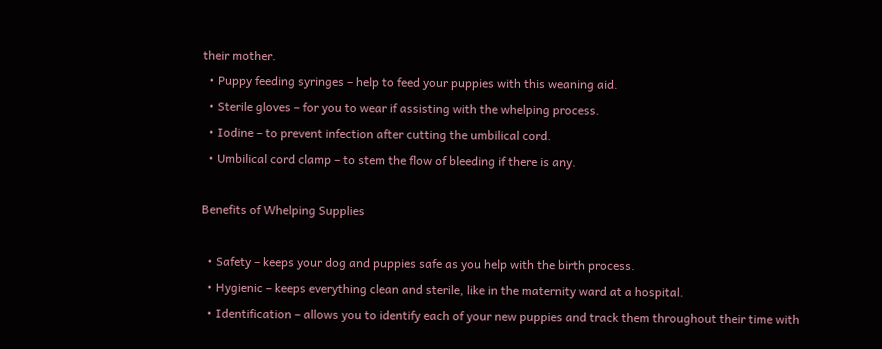their mother.
  • Puppy feeding syringes – help to feed your puppies with this weaning aid.
  • Sterile gloves – for you to wear if assisting with the whelping process.
  • Iodine – to prevent infection after cutting the umbilical cord.
  • Umbilical cord clamp – to stem the flow of bleeding if there is any.

Benefits of Whelping Supplies

  • Safety – keeps your dog and puppies safe as you help with the birth process.
  • Hygienic – keeps everything clean and sterile, like in the maternity ward at a hospital.
  • Identification – allows you to identify each of your new puppies and track them throughout their time with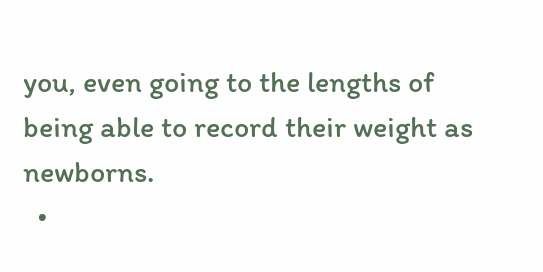you, even going to the lengths of being able to record their weight as newborns.
  •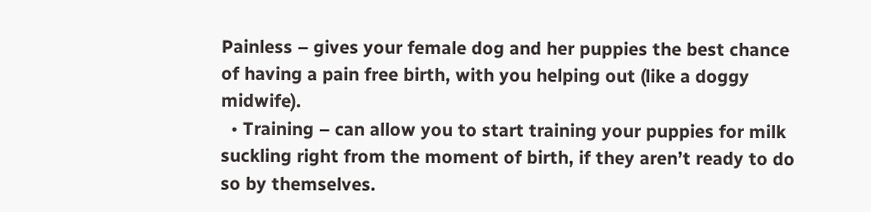Painless – gives your female dog and her puppies the best chance of having a pain free birth, with you helping out (like a doggy midwife).
  • Training – can allow you to start training your puppies for milk suckling right from the moment of birth, if they aren’t ready to do so by themselves.